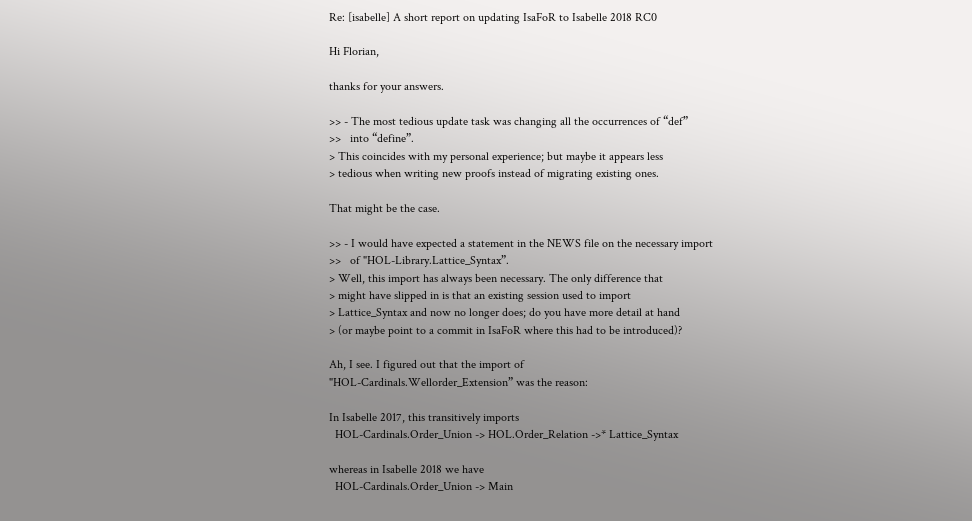Re: [isabelle] A short report on updating IsaFoR to Isabelle 2018 RC0

Hi Florian,

thanks for your answers.

>> - The most tedious update task was changing all the occurrences of “def”
>>   into “define”.
> This coincides with my personal experience; but maybe it appears less
> tedious when writing new proofs instead of migrating existing ones.

That might be the case.

>> - I would have expected a statement in the NEWS file on the necessary import
>>   of "HOL-Library.Lattice_Syntax”.
> Well, this import has always been necessary. The only difference that
> might have slipped in is that an existing session used to import
> Lattice_Syntax and now no longer does; do you have more detail at hand
> (or maybe point to a commit in IsaFoR where this had to be introduced)?

Ah, I see. I figured out that the import of
"HOL-Cardinals.Wellorder_Extension” was the reason:

In Isabelle 2017, this transitively imports
  HOL-Cardinals.Order_Union -> HOL.Order_Relation ->* Lattice_Syntax

whereas in Isabelle 2018 we have
  HOL-Cardinals.Order_Union -> Main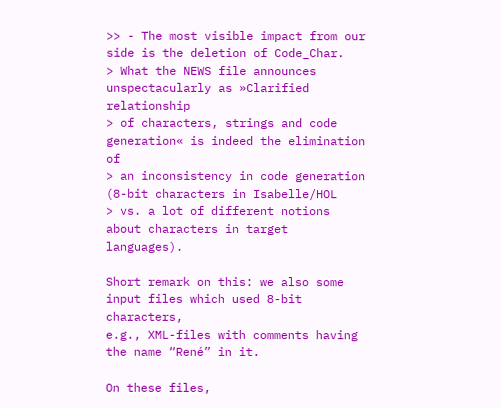>> - The most visible impact from our side is the deletion of Code_Char.
> What the NEWS file announces unspectacularly as »Clarified relationship
> of characters, strings and code generation« is indeed the elimination of
> an inconsistency in code generation (8-bit characters in Isabelle/HOL
> vs. a lot of different notions about characters in target languages).

Short remark on this: we also some input files which used 8-bit characters,
e.g., XML-files with comments having the name “René” in it.

On these files,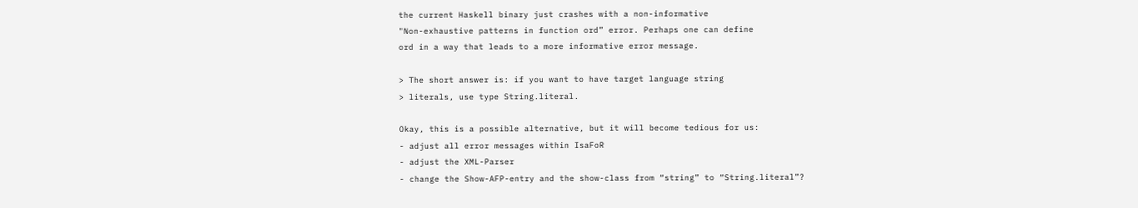the current Haskell binary just crashes with a non-informative
"Non-exhaustive patterns in function ord” error. Perhaps one can define
ord in a way that leads to a more informative error message.

> The short answer is: if you want to have target language string
> literals, use type String.literal.

Okay, this is a possible alternative, but it will become tedious for us:
- adjust all error messages within IsaFoR
- adjust the XML-Parser
- change the Show-AFP-entry and the show-class from “string” to “String.literal”?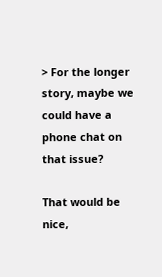> For the longer story, maybe we could have a phone chat on that issue?

That would be nice,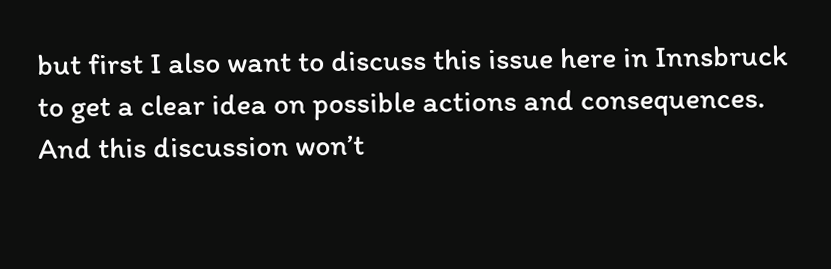but first I also want to discuss this issue here in Innsbruck
to get a clear idea on possible actions and consequences. And this discussion won’t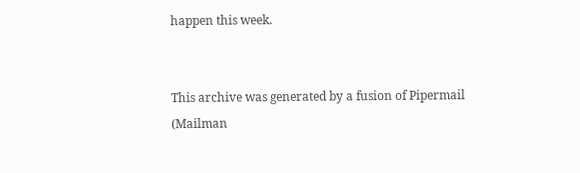happen this week.


This archive was generated by a fusion of Pipermail (Mailman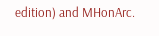edition) and MHonArc.